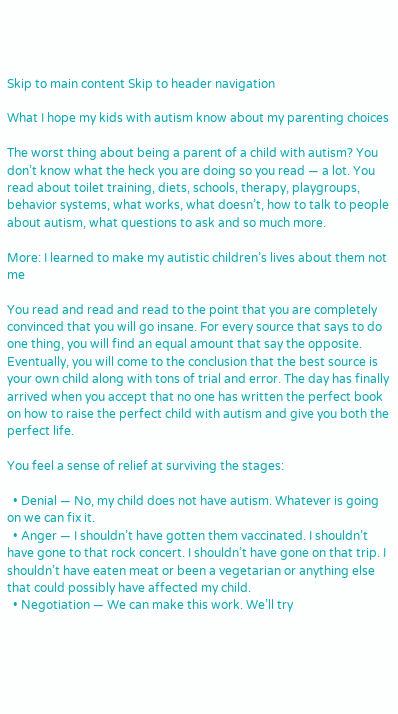Skip to main content Skip to header navigation

What I hope my kids with autism know about my parenting choices

The worst thing about being a parent of a child with autism? You don’t know what the heck you are doing so you read — a lot. You read about toilet training, diets, schools, therapy, playgroups, behavior systems, what works, what doesn’t, how to talk to people about autism, what questions to ask and so much more.

More: I learned to make my autistic children’s lives about them not me

You read and read and read to the point that you are completely convinced that you will go insane. For every source that says to do one thing, you will find an equal amount that say the opposite. Eventually, you will come to the conclusion that the best source is your own child along with tons of trial and error. The day has finally arrived when you accept that no one has written the perfect book on how to raise the perfect child with autism and give you both the perfect life.

You feel a sense of relief at surviving the stages:

  • Denial — No, my child does not have autism. Whatever is going on we can fix it.
  • Anger — I shouldn’t have gotten them vaccinated. I shouldn’t have gone to that rock concert. I shouldn’t have gone on that trip. I shouldn’t have eaten meat or been a vegetarian or anything else that could possibly have affected my child.
  • Negotiation — We can make this work. We’ll try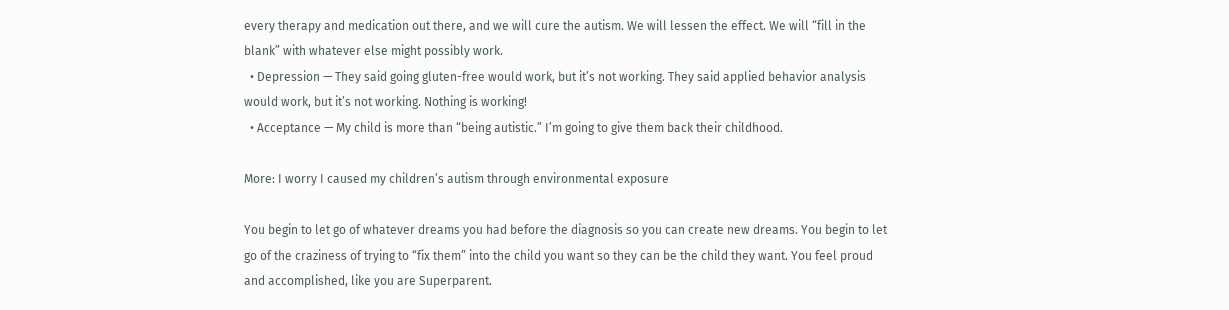every therapy and medication out there, and we will cure the autism. We will lessen the effect. We will “fill in the blank” with whatever else might possibly work.
  • Depression — They said going gluten-free would work, but it’s not working. They said applied behavior analysis would work, but it’s not working. Nothing is working!
  • Acceptance — My child is more than “being autistic.” I’m going to give them back their childhood.

More: I worry I caused my children’s autism through environmental exposure

You begin to let go of whatever dreams you had before the diagnosis so you can create new dreams. You begin to let go of the craziness of trying to “fix them” into the child you want so they can be the child they want. You feel proud and accomplished, like you are Superparent.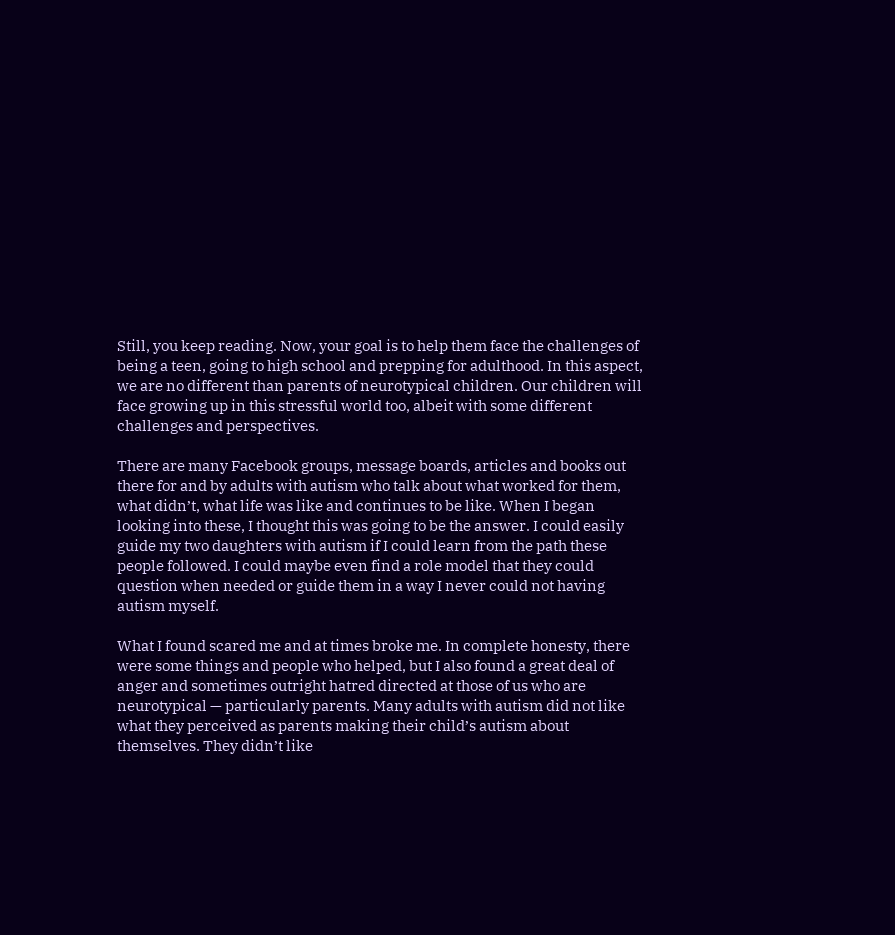Still, you keep reading. Now, your goal is to help them face the challenges of being a teen, going to high school and prepping for adulthood. In this aspect, we are no different than parents of neurotypical children. Our children will face growing up in this stressful world too, albeit with some different challenges and perspectives.

There are many Facebook groups, message boards, articles and books out there for and by adults with autism who talk about what worked for them, what didn’t, what life was like and continues to be like. When I began looking into these, I thought this was going to be the answer. I could easily guide my two daughters with autism if I could learn from the path these people followed. I could maybe even find a role model that they could question when needed or guide them in a way I never could not having autism myself.

What I found scared me and at times broke me. In complete honesty, there were some things and people who helped, but I also found a great deal of anger and sometimes outright hatred directed at those of us who are neurotypical — particularly parents. Many adults with autism did not like what they perceived as parents making their child’s autism about themselves. They didn’t like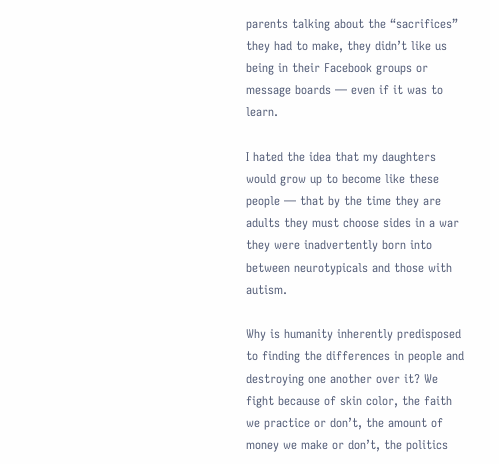parents talking about the “sacrifices” they had to make, they didn’t like us being in their Facebook groups or message boards — even if it was to learn.

I hated the idea that my daughters would grow up to become like these people — that by the time they are adults they must choose sides in a war they were inadvertently born into between neurotypicals and those with autism.

Why is humanity inherently predisposed to finding the differences in people and destroying one another over it? We fight because of skin color, the faith we practice or don’t, the amount of money we make or don’t, the politics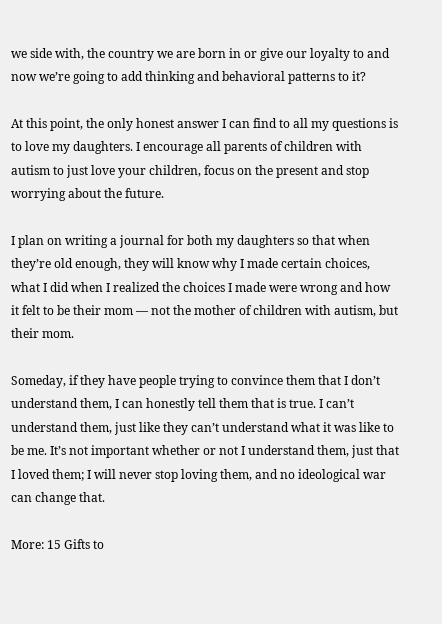we side with, the country we are born in or give our loyalty to and now we’re going to add thinking and behavioral patterns to it?

At this point, the only honest answer I can find to all my questions is to love my daughters. I encourage all parents of children with autism to just love your children, focus on the present and stop worrying about the future.

I plan on writing a journal for both my daughters so that when they’re old enough, they will know why I made certain choices, what I did when I realized the choices I made were wrong and how it felt to be their mom — not the mother of children with autism, but their mom.

Someday, if they have people trying to convince them that I don’t understand them, I can honestly tell them that is true. I can’t understand them, just like they can’t understand what it was like to be me. It’s not important whether or not I understand them, just that I loved them; I will never stop loving them, and no ideological war can change that.

More: 15 Gifts to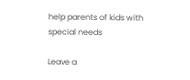help parents of kids with special needs

Leave a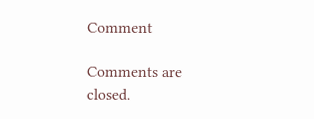Comment

Comments are closed.